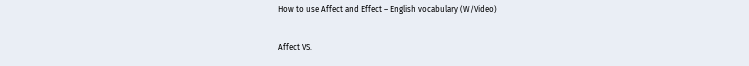How to use Affect and Effect – English vocabulary (W/Video)

Affect VS.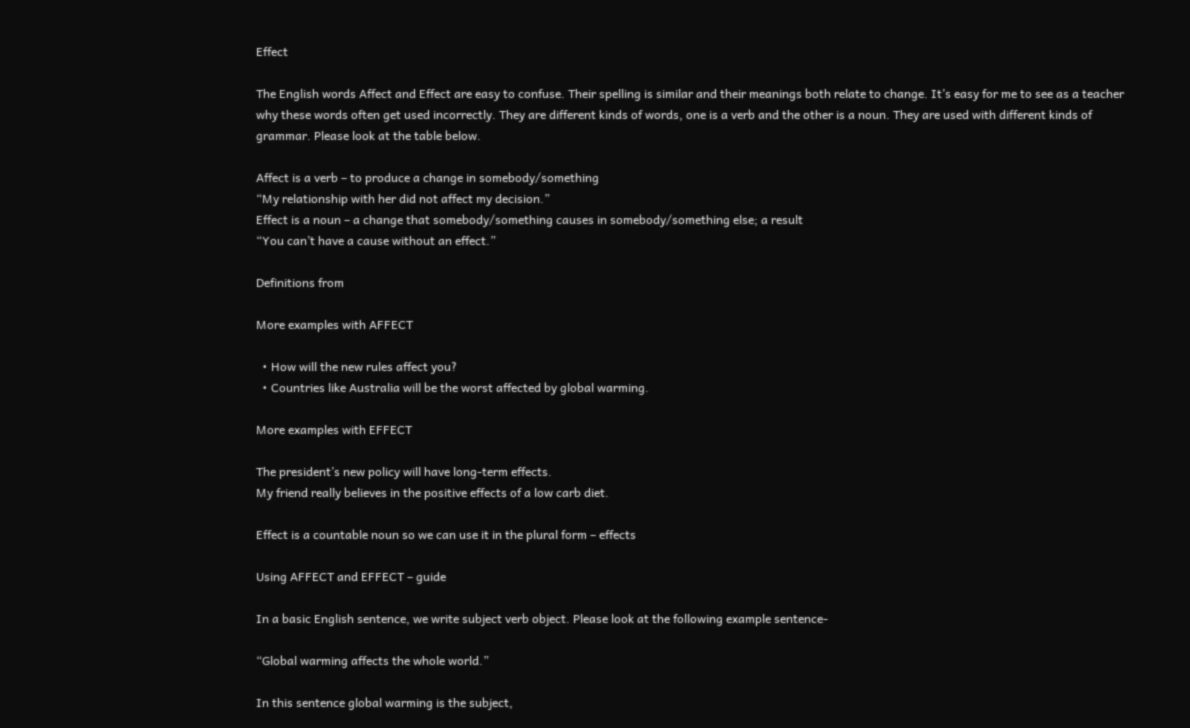Effect

The English words Affect and Effect are easy to confuse. Their spelling is similar and their meanings both relate to change. It’s easy for me to see as a teacher why these words often get used incorrectly. They are different kinds of words, one is a verb and the other is a noun. They are used with different kinds of grammar. Please look at the table below.

Affect is a verb – to produce a change in somebody/something
“My relationship with her did not affect my decision.”
Effect is a noun – a change that somebody/something causes in somebody/something else; a result
“You can’t have a cause without an effect.”

Definitions from

More examples with AFFECT

  • How will the new rules affect you?
  • Countries like Australia will be the worst affected by global warming.

More examples with EFFECT

The president’s new policy will have long-term effects.
My friend really believes in the positive effects of a low carb diet.

Effect is a countable noun so we can use it in the plural form – effects

Using AFFECT and EFFECT – guide

In a basic English sentence, we write subject verb object. Please look at the following example sentence-

“Global warming affects the whole world.”

In this sentence global warming is the subject,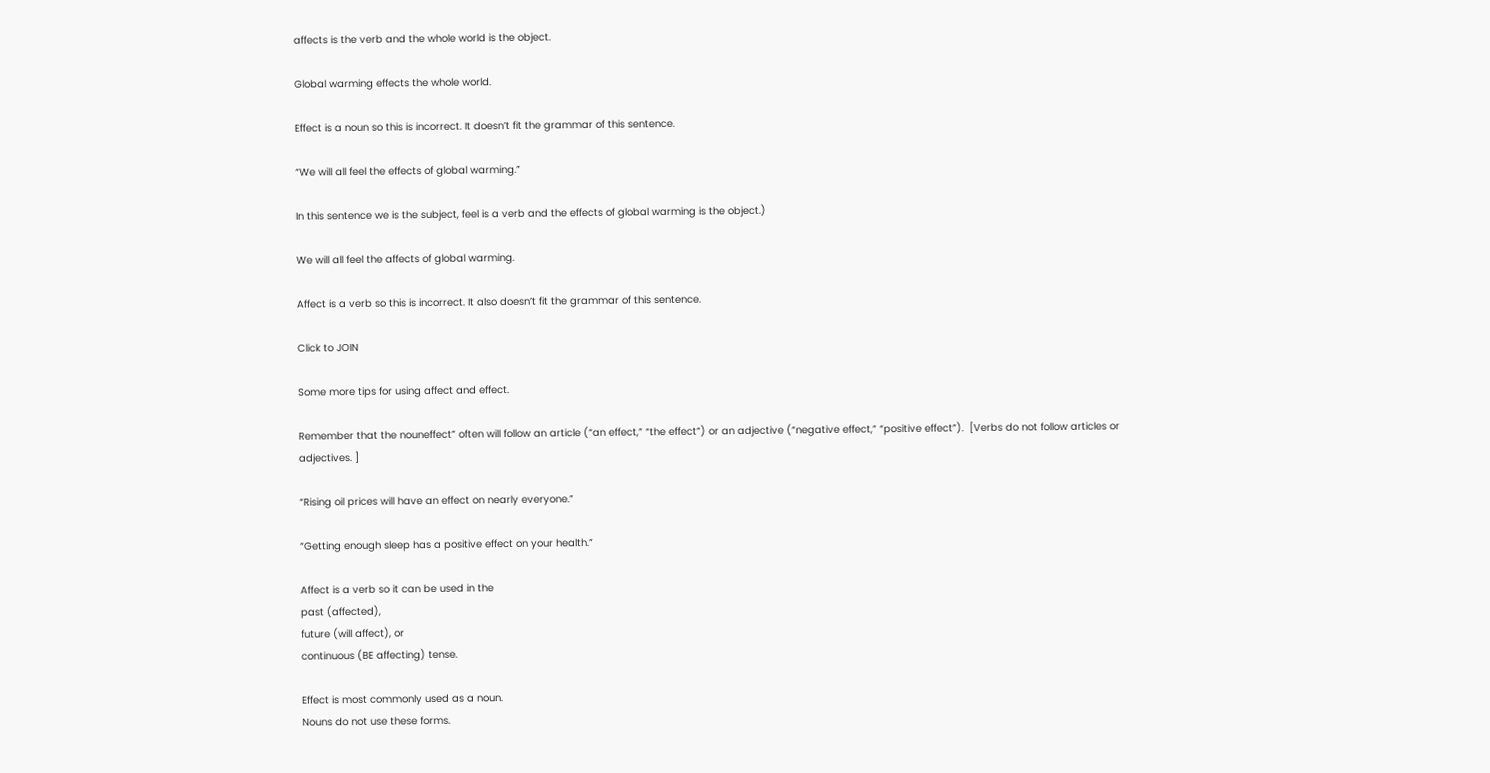affects is the verb and the whole world is the object.

Global warming effects the whole world.

Effect is a noun so this is incorrect. It doesn’t fit the grammar of this sentence.

“We will all feel the effects of global warming.”

In this sentence we is the subject, feel is a verb and the effects of global warming is the object.)

We will all feel the affects of global warming.

Affect is a verb so this is incorrect. It also doesn’t fit the grammar of this sentence.

Click to JOIN

Some more tips for using affect and effect.

Remember that the nouneffect” often will follow an article (“an effect,” “the effect”) or an adjective (“negative effect,” “positive effect”).  [Verbs do not follow articles or adjectives. ]

“Rising oil prices will have an effect on nearly everyone.”

“Getting enough sleep has a positive effect on your health.”

Affect is a verb so it can be used in the
past (affected),
future (will affect), or
continuous (BE affecting) tense.

Effect is most commonly used as a noun.
Nouns do not use these forms.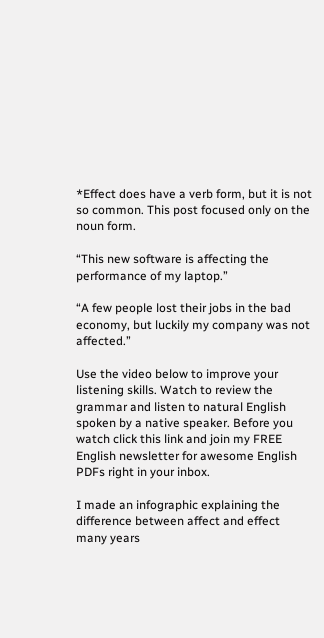*Effect does have a verb form, but it is not so common. This post focused only on the noun form.

“This new software is affecting the performance of my laptop.”

“A few people lost their jobs in the bad economy, but luckily my company was not affected.”

Use the video below to improve your listening skills. Watch to review the grammar and listen to natural English spoken by a native speaker. Before you watch click this link and join my FREE English newsletter for awesome English PDFs right in your inbox.

I made an infographic explaining the difference between affect and effect many years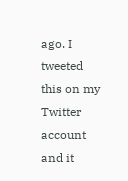ago. I tweeted this on my Twitter account and it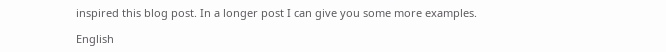inspired this blog post. In a longer post I can give you some more examples.

English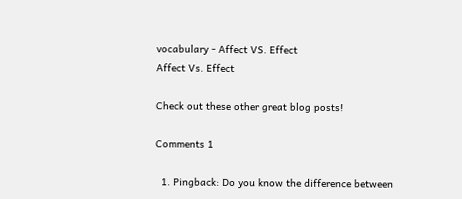vocabulary - Affect VS. Effect
Affect Vs. Effect

Check out these other great blog posts!

Comments 1

  1. Pingback: Do you know the difference between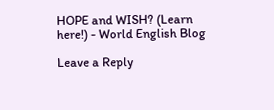HOPE and WISH? (Learn here!) - World English Blog

Leave a Reply